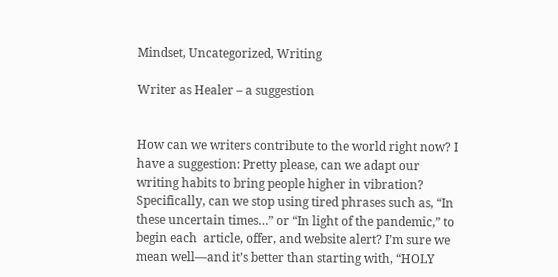Mindset, Uncategorized, Writing

Writer as Healer – a suggestion


How can we writers contribute to the world right now? I have a suggestion: Pretty please, can we adapt our writing habits to bring people higher in vibration? Specifically, can we stop using tired phrases such as, “In these uncertain times…” or “In light of the pandemic,” to begin each  article, offer, and website alert? I’m sure we mean well—and it’s better than starting with, “HOLY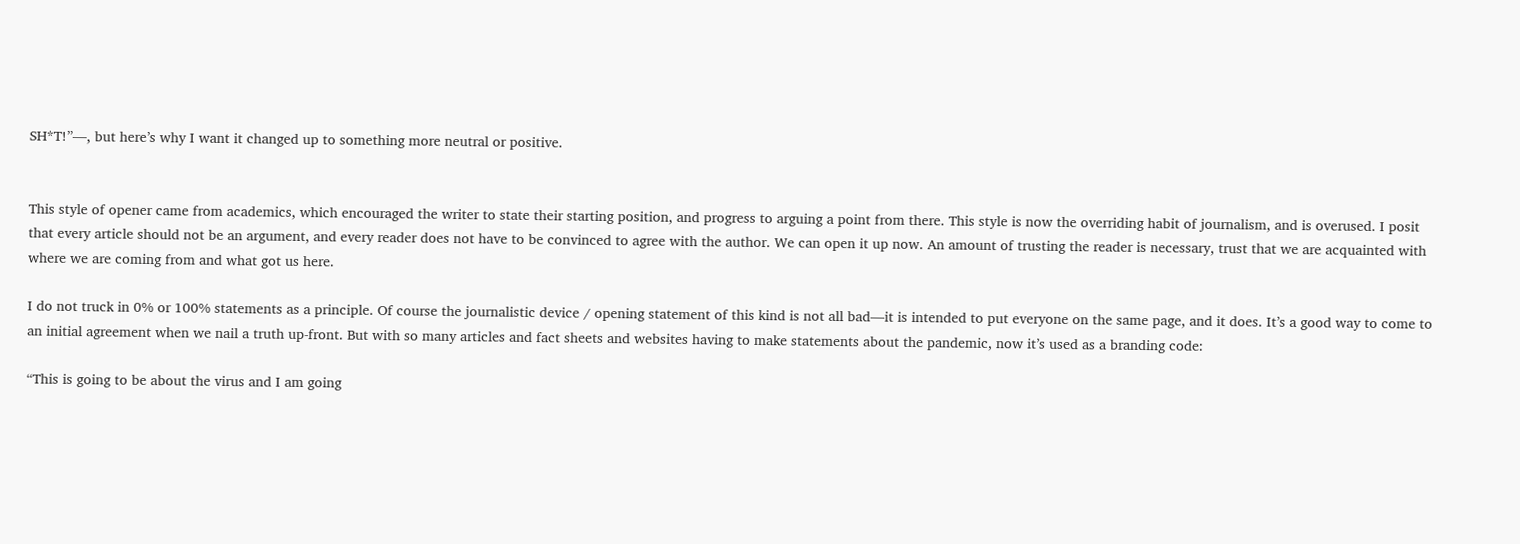SH*T!”—, but here’s why I want it changed up to something more neutral or positive.


This style of opener came from academics, which encouraged the writer to state their starting position, and progress to arguing a point from there. This style is now the overriding habit of journalism, and is overused. I posit that every article should not be an argument, and every reader does not have to be convinced to agree with the author. We can open it up now. An amount of trusting the reader is necessary, trust that we are acquainted with where we are coming from and what got us here.

I do not truck in 0% or 100% statements as a principle. Of course the journalistic device / opening statement of this kind is not all bad—it is intended to put everyone on the same page, and it does. It’s a good way to come to an initial agreement when we nail a truth up-front. But with so many articles and fact sheets and websites having to make statements about the pandemic, now it’s used as a branding code:

“This is going to be about the virus and I am going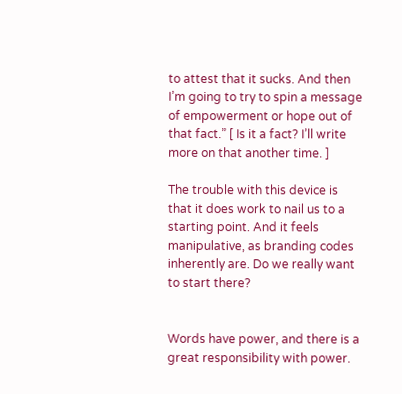to attest that it sucks. And then I’m going to try to spin a message of empowerment or hope out of that fact.” [ Is it a fact? I’ll write more on that another time. ]

The trouble with this device is that it does work to nail us to a starting point. And it feels manipulative, as branding codes inherently are. Do we really want to start there?


Words have power, and there is a great responsibility with power.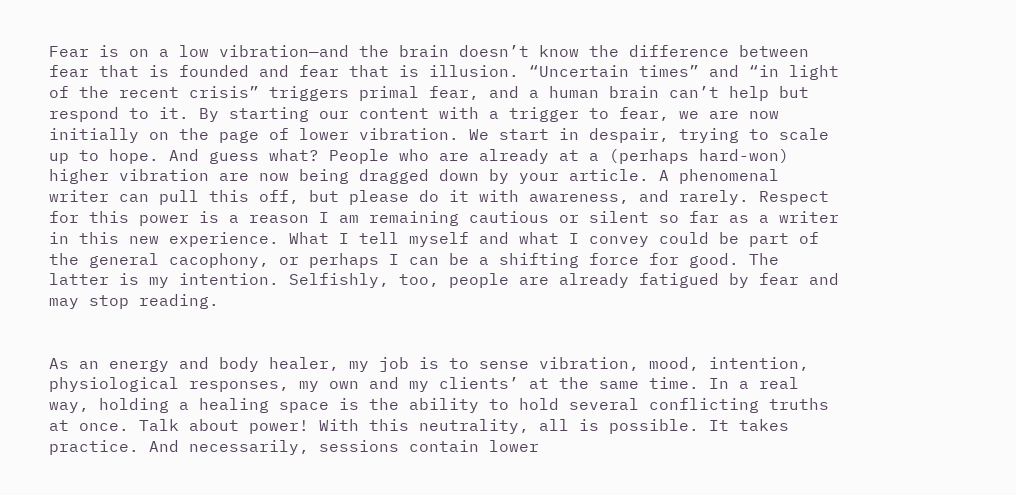Fear is on a low vibration—and the brain doesn’t know the difference between fear that is founded and fear that is illusion. “Uncertain times” and “in light of the recent crisis” triggers primal fear, and a human brain can’t help but respond to it. By starting our content with a trigger to fear, we are now initially on the page of lower vibration. We start in despair, trying to scale up to hope. And guess what? People who are already at a (perhaps hard-won) higher vibration are now being dragged down by your article. A phenomenal writer can pull this off, but please do it with awareness, and rarely. Respect for this power is a reason I am remaining cautious or silent so far as a writer in this new experience. What I tell myself and what I convey could be part of the general cacophony, or perhaps I can be a shifting force for good. The latter is my intention. Selfishly, too, people are already fatigued by fear and may stop reading.


As an energy and body healer, my job is to sense vibration, mood, intention, physiological responses, my own and my clients’ at the same time. In a real way, holding a healing space is the ability to hold several conflicting truths at once. Talk about power! With this neutrality, all is possible. It takes practice. And necessarily, sessions contain lower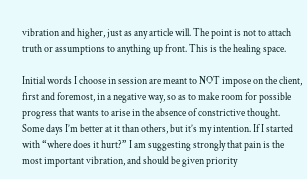vibration and higher, just as any article will. The point is not to attach truth or assumptions to anything up front. This is the healing space.

Initial words I choose in session are meant to NOT impose on the client, first and foremost, in a negative way, so as to make room for possible progress that wants to arise in the absence of constrictive thought. Some days I’m better at it than others, but it’s my intention. If I started with “where does it hurt?” I am suggesting strongly that pain is the most important vibration, and should be given priority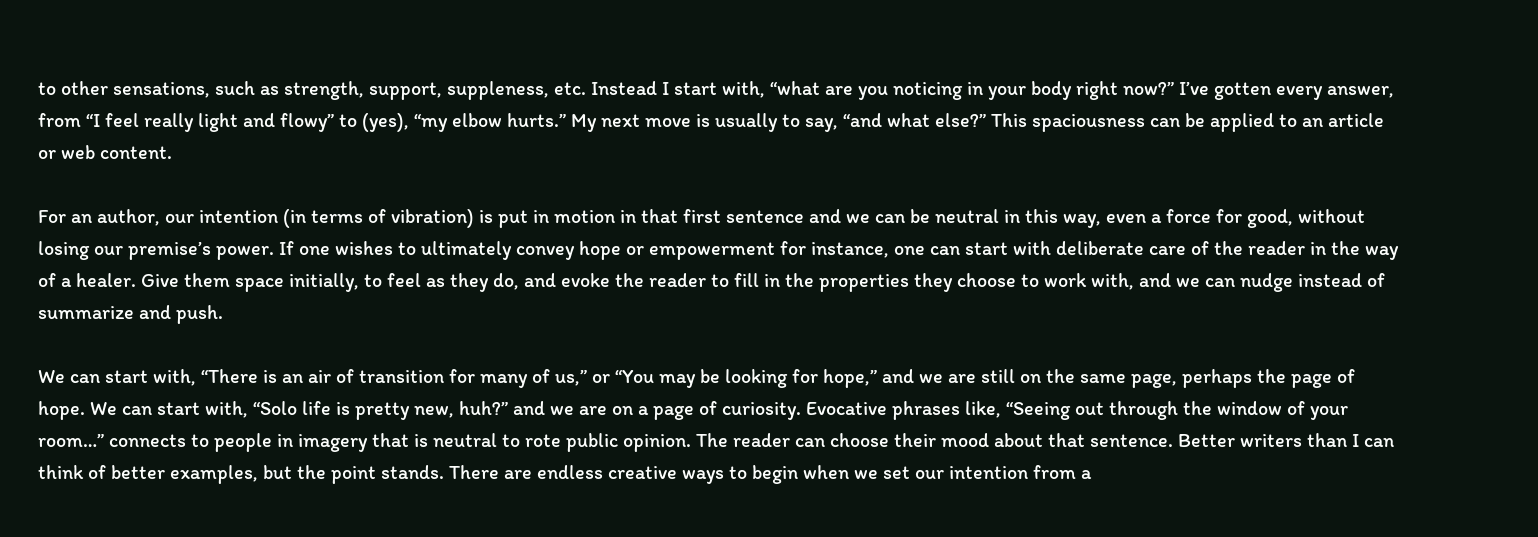to other sensations, such as strength, support, suppleness, etc. Instead I start with, “what are you noticing in your body right now?” I’ve gotten every answer, from “I feel really light and flowy” to (yes), “my elbow hurts.” My next move is usually to say, “and what else?” This spaciousness can be applied to an article or web content.

For an author, our intention (in terms of vibration) is put in motion in that first sentence and we can be neutral in this way, even a force for good, without losing our premise’s power. If one wishes to ultimately convey hope or empowerment for instance, one can start with deliberate care of the reader in the way of a healer. Give them space initially, to feel as they do, and evoke the reader to fill in the properties they choose to work with, and we can nudge instead of summarize and push.

We can start with, “There is an air of transition for many of us,” or “You may be looking for hope,” and we are still on the same page, perhaps the page of hope. We can start with, “Solo life is pretty new, huh?” and we are on a page of curiosity. Evocative phrases like, “Seeing out through the window of your room…” connects to people in imagery that is neutral to rote public opinion. The reader can choose their mood about that sentence. Better writers than I can think of better examples, but the point stands. There are endless creative ways to begin when we set our intention from a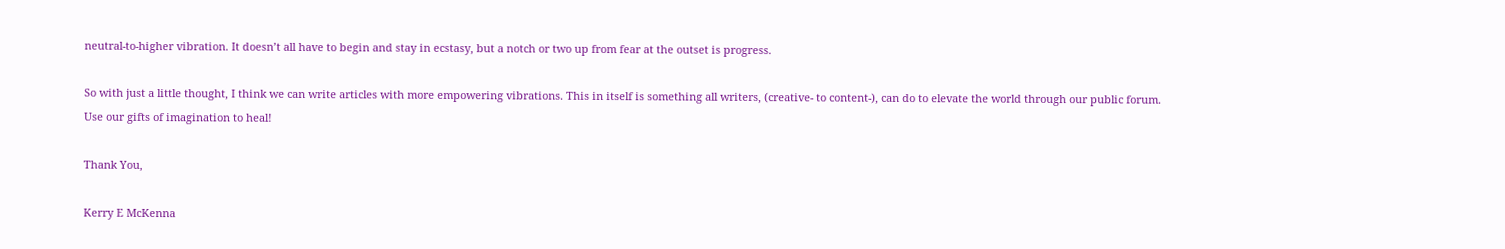neutral-to-higher vibration. It doesn’t all have to begin and stay in ecstasy, but a notch or two up from fear at the outset is progress.

So with just a little thought, I think we can write articles with more empowering vibrations. This in itself is something all writers, (creative- to content-), can do to elevate the world through our public forum. Use our gifts of imagination to heal!

Thank You,

Kerry E McKenna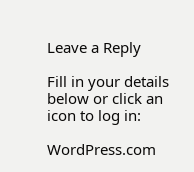Leave a Reply

Fill in your details below or click an icon to log in:

WordPress.com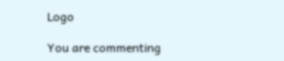Logo

You are commenting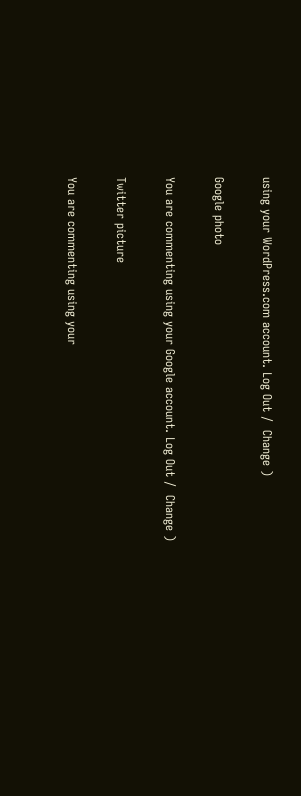using your WordPress.com account. Log Out /  Change )

Google photo

You are commenting using your Google account. Log Out /  Change )

Twitter picture

You are commenting using your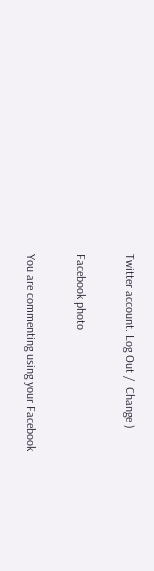Twitter account. Log Out /  Change )

Facebook photo

You are commenting using your Facebook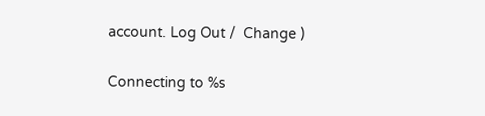account. Log Out /  Change )

Connecting to %s